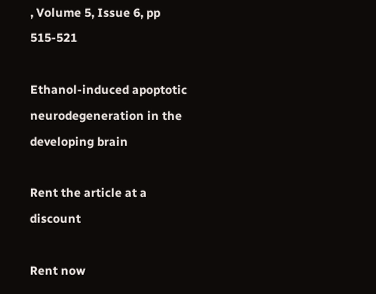, Volume 5, Issue 6, pp 515-521

Ethanol-induced apoptotic neurodegeneration in the developing brain

Rent the article at a discount

Rent now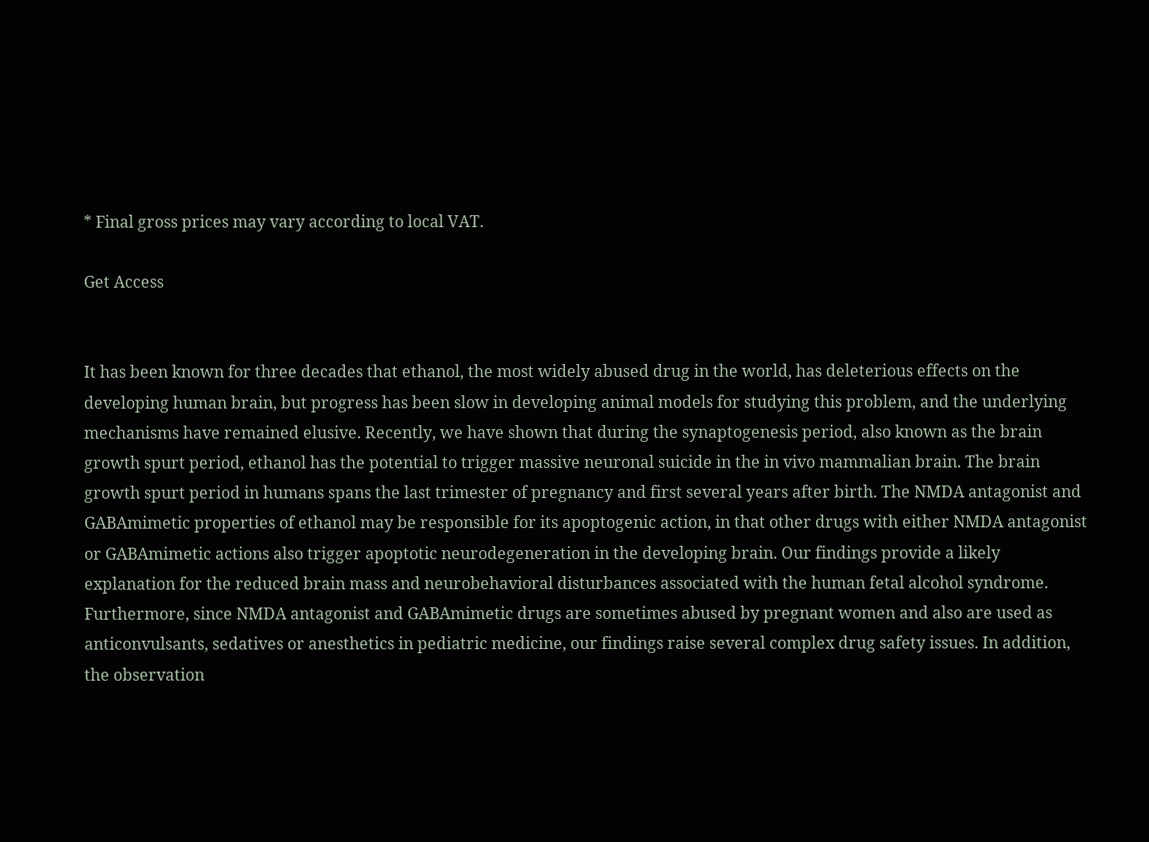* Final gross prices may vary according to local VAT.

Get Access


It has been known for three decades that ethanol, the most widely abused drug in the world, has deleterious effects on the developing human brain, but progress has been slow in developing animal models for studying this problem, and the underlying mechanisms have remained elusive. Recently, we have shown that during the synaptogenesis period, also known as the brain growth spurt period, ethanol has the potential to trigger massive neuronal suicide in the in vivo mammalian brain. The brain growth spurt period in humans spans the last trimester of pregnancy and first several years after birth. The NMDA antagonist and GABAmimetic properties of ethanol may be responsible for its apoptogenic action, in that other drugs with either NMDA antagonist or GABAmimetic actions also trigger apoptotic neurodegeneration in the developing brain. Our findings provide a likely explanation for the reduced brain mass and neurobehavioral disturbances associated with the human fetal alcohol syndrome. Furthermore, since NMDA antagonist and GABAmimetic drugs are sometimes abused by pregnant women and also are used as anticonvulsants, sedatives or anesthetics in pediatric medicine, our findings raise several complex drug safety issues. In addition, the observation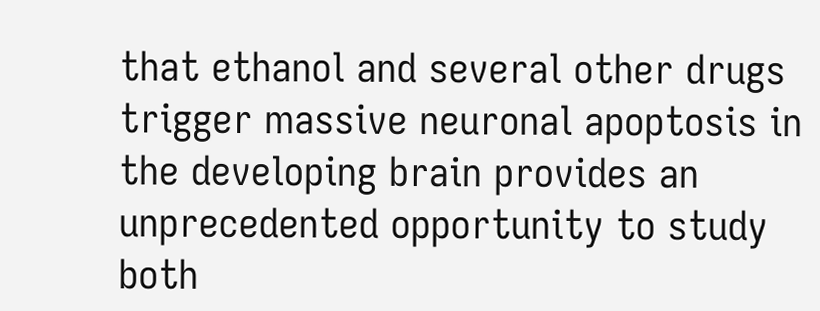that ethanol and several other drugs trigger massive neuronal apoptosis in the developing brain provides an unprecedented opportunity to study both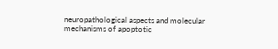neuropathological aspects and molecular mechanisms of apoptotic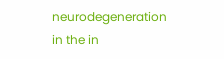neurodegeneration in the in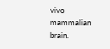vivo mammalian brain.